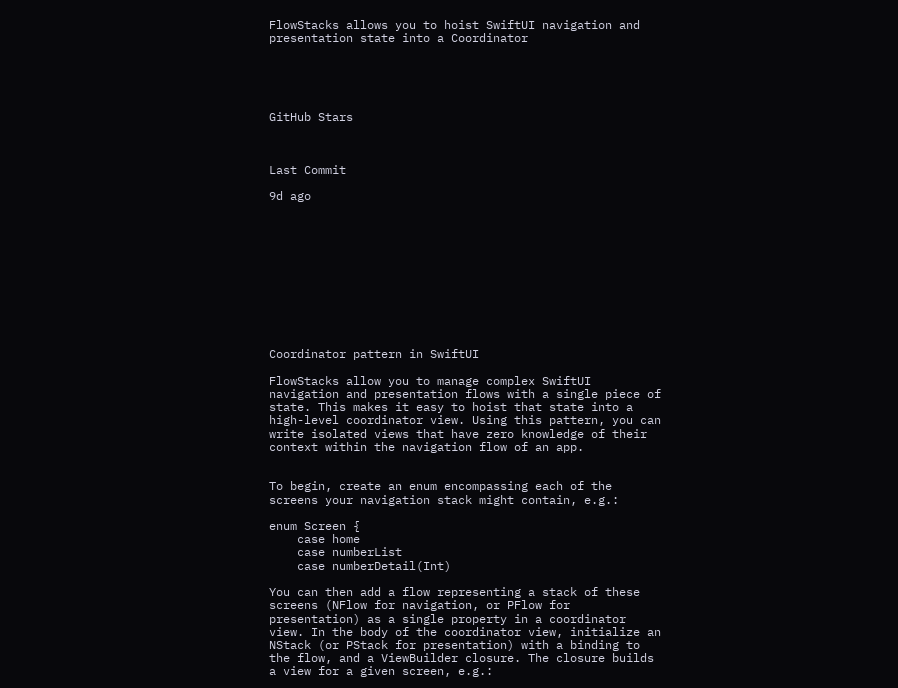FlowStacks allows you to hoist SwiftUI navigation and presentation state into a Coordinator





GitHub Stars



Last Commit

9d ago











Coordinator pattern in SwiftUI

FlowStacks allow you to manage complex SwiftUI navigation and presentation flows with a single piece of state. This makes it easy to hoist that state into a high-level coordinator view. Using this pattern, you can write isolated views that have zero knowledge of their context within the navigation flow of an app.


To begin, create an enum encompassing each of the screens your navigation stack might contain, e.g.:

enum Screen {
    case home
    case numberList
    case numberDetail(Int)

You can then add a flow representing a stack of these screens (NFlow for navigation, or PFlow for presentation) as a single property in a coordinator view. In the body of the coordinator view, initialize an NStack (or PStack for presentation) with a binding to the flow, and a ViewBuilder closure. The closure builds a view for a given screen, e.g.: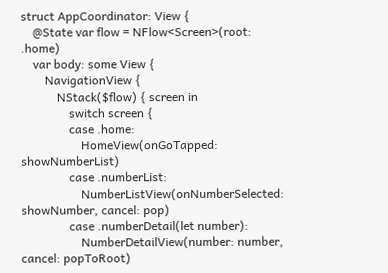struct AppCoordinator: View {
    @State var flow = NFlow<Screen>(root: .home)
    var body: some View {
        NavigationView {
            NStack($flow) { screen in
                switch screen {
                case .home:
                    HomeView(onGoTapped: showNumberList)
                case .numberList:
                    NumberListView(onNumberSelected: showNumber, cancel: pop)
                case .numberDetail(let number):
                    NumberDetailView(number: number, cancel: popToRoot)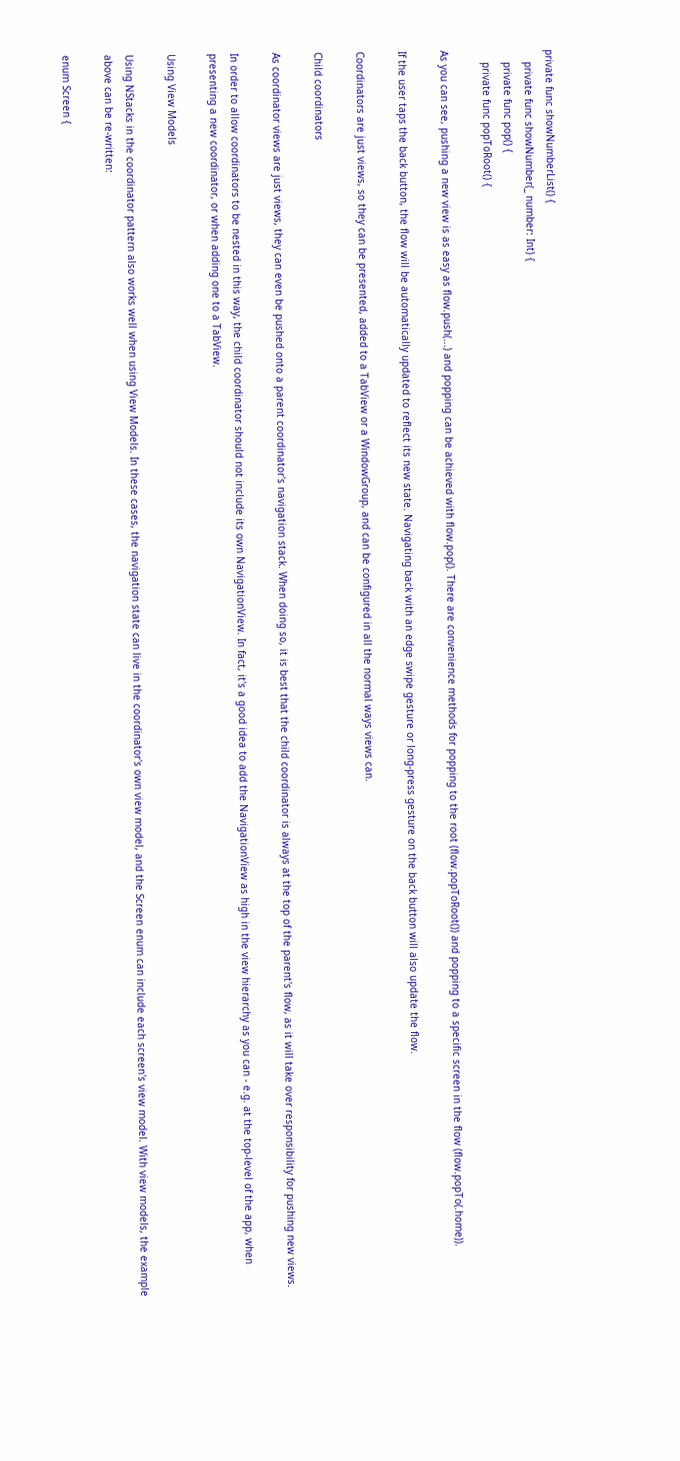private func showNumberList() {
    private func showNumber(_ number: Int) {
    private func pop() {
    private func popToRoot() {

As you can see, pushing a new view is as easy as flow.push(...) and popping can be achieved with flow.pop(). There are convenience methods for popping to the root (flow.popToRoot()) and popping to a specific screen in the flow (flow.popTo(.home)).

If the user taps the back button, the flow will be automatically updated to reflect its new state. Navigating back with an edge swipe gesture or long-press gesture on the back button will also update the flow.

Coordinators are just views, so they can be presented, added to a TabView or a WindowGroup, and can be configured in all the normal ways views can.

Child coordinators

As coordinator views are just views, they can even be pushed onto a parent coordinator's navigation stack. When doing so, it is best that the child coordinator is always at the top of the parent's flow, as it will take over responsibility for pushing new views.

In order to allow coordinators to be nested in this way, the child coordinator should not include its own NavigationView. In fact, it's a good idea to add the NavigationView as high in the view hierarchy as you can - e.g. at the top-level of the app, when presenting a new coordinator, or when adding one to a TabView.

Using View Models

Using NStacks in the coordinator pattern also works well when using View Models. In these cases, the navigation state can live in the coordinator's own view model, and the Screen enum can include each screen's view model. With view models, the example above can be re-written:

enum Screen {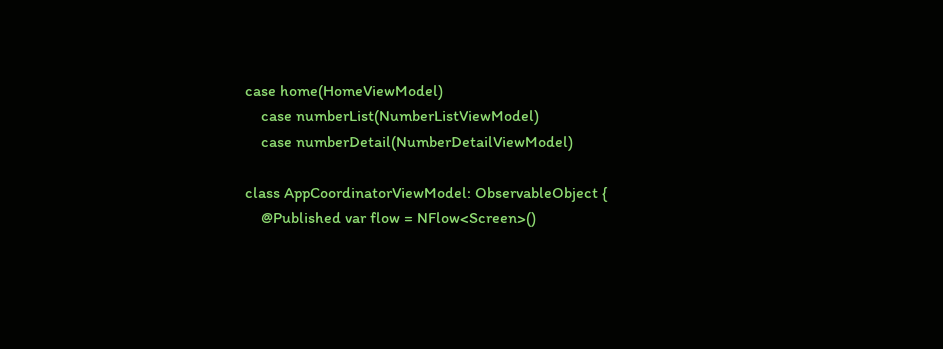case home(HomeViewModel)
    case numberList(NumberListViewModel)
    case numberDetail(NumberDetailViewModel)

class AppCoordinatorViewModel: ObservableObject {
    @Published var flow = NFlow<Screen>()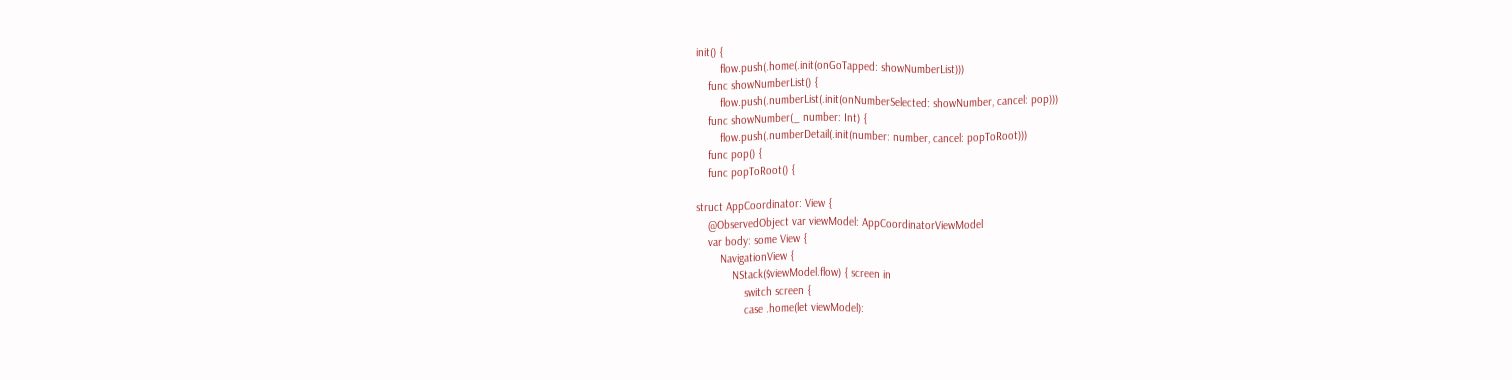init() {
        flow.push(.home(.init(onGoTapped: showNumberList)))
    func showNumberList() {
        flow.push(.numberList(.init(onNumberSelected: showNumber, cancel: pop)))
    func showNumber(_ number: Int) {
        flow.push(.numberDetail(.init(number: number, cancel: popToRoot)))
    func pop() {
    func popToRoot() {

struct AppCoordinator: View {
    @ObservedObject var viewModel: AppCoordinatorViewModel
    var body: some View {
        NavigationView {
            NStack($viewModel.flow) { screen in
                switch screen {
                case .home(let viewModel):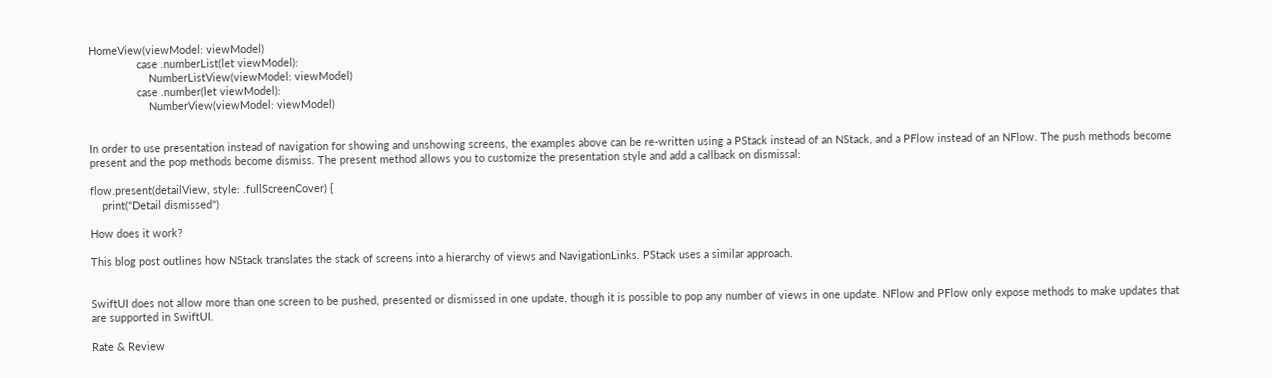HomeView(viewModel: viewModel)
                case .numberList(let viewModel):
                    NumberListView(viewModel: viewModel)
                case .number(let viewModel):
                    NumberView(viewModel: viewModel)


In order to use presentation instead of navigation for showing and unshowing screens, the examples above can be re-written using a PStack instead of an NStack, and a PFlow instead of an NFlow. The push methods become present and the pop methods become dismiss. The present method allows you to customize the presentation style and add a callback on dismissal:

flow.present(detailView, style: .fullScreenCover) {
    print("Detail dismissed")

How does it work?

This blog post outlines how NStack translates the stack of screens into a hierarchy of views and NavigationLinks. PStack uses a similar approach.


SwiftUI does not allow more than one screen to be pushed, presented or dismissed in one update, though it is possible to pop any number of views in one update. NFlow and PFlow only expose methods to make updates that are supported in SwiftUI.

Rate & Review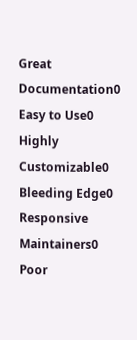Great Documentation0
Easy to Use0
Highly Customizable0
Bleeding Edge0
Responsive Maintainers0
Poor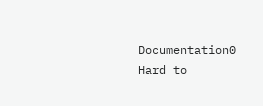Documentation0
Hard to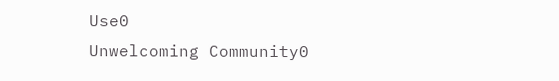Use0
Unwelcoming Community0